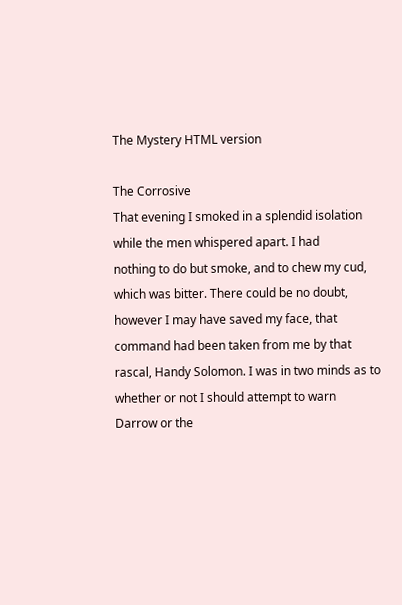The Mystery HTML version

The Corrosive
That evening I smoked in a splendid isolation while the men whispered apart. I had
nothing to do but smoke, and to chew my cud, which was bitter. There could be no doubt,
however I may have saved my face, that command had been taken from me by that
rascal, Handy Solomon. I was in two minds as to whether or not I should attempt to warn
Darrow or the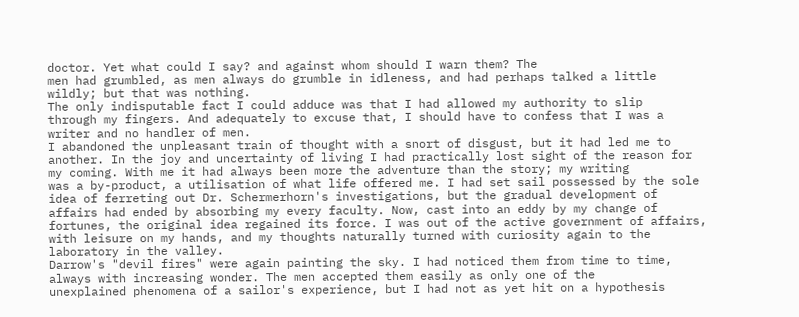doctor. Yet what could I say? and against whom should I warn them? The
men had grumbled, as men always do grumble in idleness, and had perhaps talked a little
wildly; but that was nothing.
The only indisputable fact I could adduce was that I had allowed my authority to slip
through my fingers. And adequately to excuse that, I should have to confess that I was a
writer and no handler of men.
I abandoned the unpleasant train of thought with a snort of disgust, but it had led me to
another. In the joy and uncertainty of living I had practically lost sight of the reason for
my coming. With me it had always been more the adventure than the story; my writing
was a by-product, a utilisation of what life offered me. I had set sail possessed by the sole
idea of ferreting out Dr. Schermerhorn's investigations, but the gradual development of
affairs had ended by absorbing my every faculty. Now, cast into an eddy by my change of
fortunes, the original idea regained its force. I was out of the active government of affairs,
with leisure on my hands, and my thoughts naturally turned with curiosity again to the
laboratory in the valley.
Darrow's "devil fires" were again painting the sky. I had noticed them from time to time,
always with increasing wonder. The men accepted them easily as only one of the
unexplained phenomena of a sailor's experience, but I had not as yet hit on a hypothesis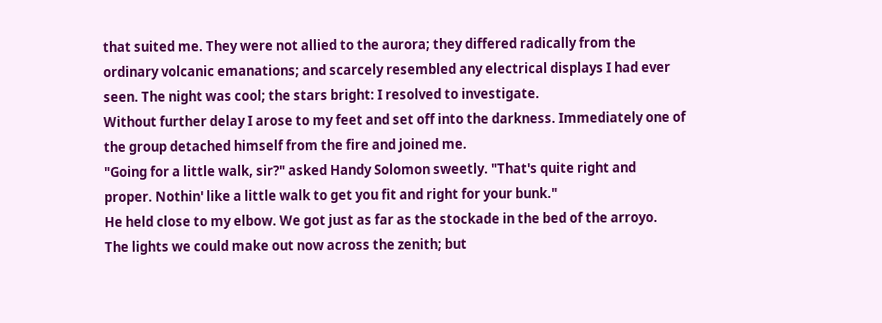that suited me. They were not allied to the aurora; they differed radically from the
ordinary volcanic emanations; and scarcely resembled any electrical displays I had ever
seen. The night was cool; the stars bright: I resolved to investigate.
Without further delay I arose to my feet and set off into the darkness. Immediately one of
the group detached himself from the fire and joined me.
"Going for a little walk, sir?" asked Handy Solomon sweetly. "That's quite right and
proper. Nothin' like a little walk to get you fit and right for your bunk."
He held close to my elbow. We got just as far as the stockade in the bed of the arroyo.
The lights we could make out now across the zenith; but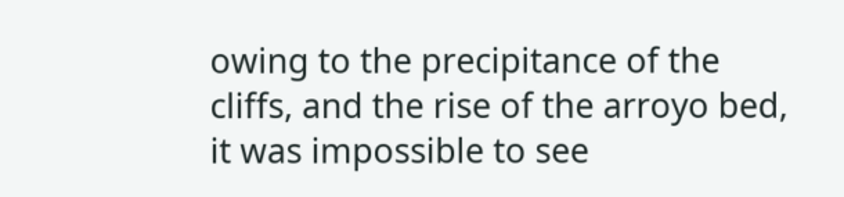owing to the precipitance of the
cliffs, and the rise of the arroyo bed, it was impossible to see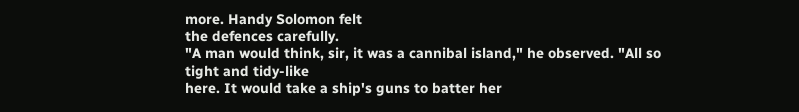more. Handy Solomon felt
the defences carefully.
"A man would think, sir, it was a cannibal island," he observed. "All so tight and tidy-like
here. It would take a ship's guns to batter her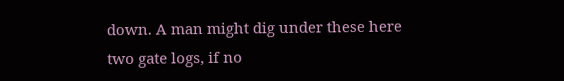down. A man might dig under these here
two gate logs, if no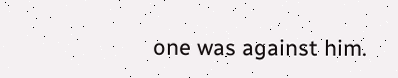one was against him.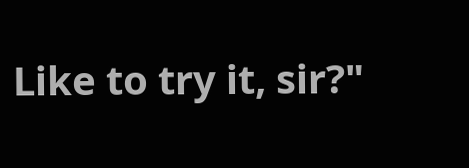Like to try it, sir?"